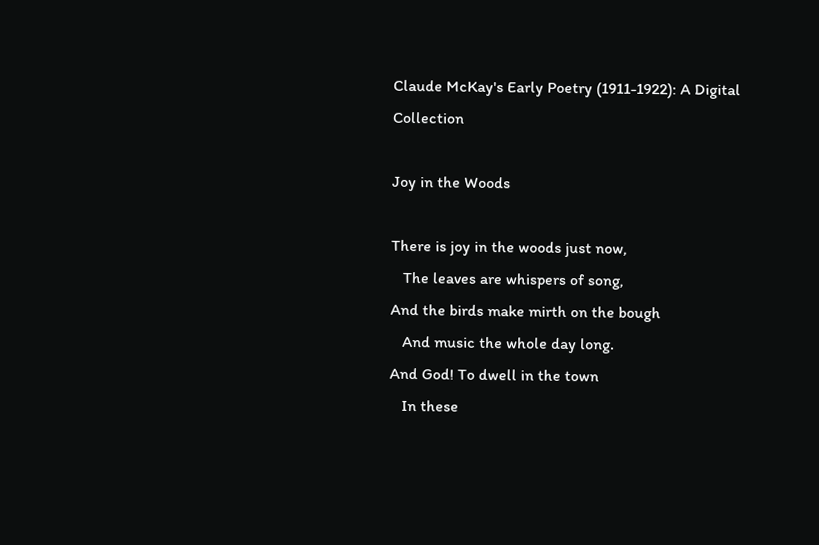Claude McKay's Early Poetry (1911-1922): A Digital Collection

Joy in the Woods

There is joy in the woods just now,
   The leaves are whispers of song,
And the birds make mirth on the bough
   And music the whole day long.
And God! To dwell in the town
   In these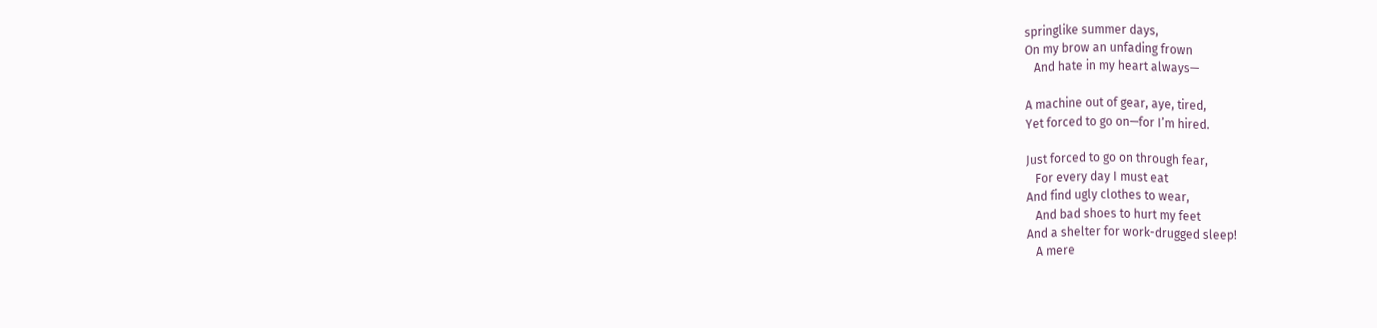springlike summer days,
On my brow an unfading frown
   And hate in my heart always—

A machine out of gear, aye, tired,
Yet forced to go on—for I’m hired.

Just forced to go on through fear,
   For every day I must eat
And find ugly clothes to wear,
   And bad shoes to hurt my feet
And a shelter for work-drugged sleep!
   A mere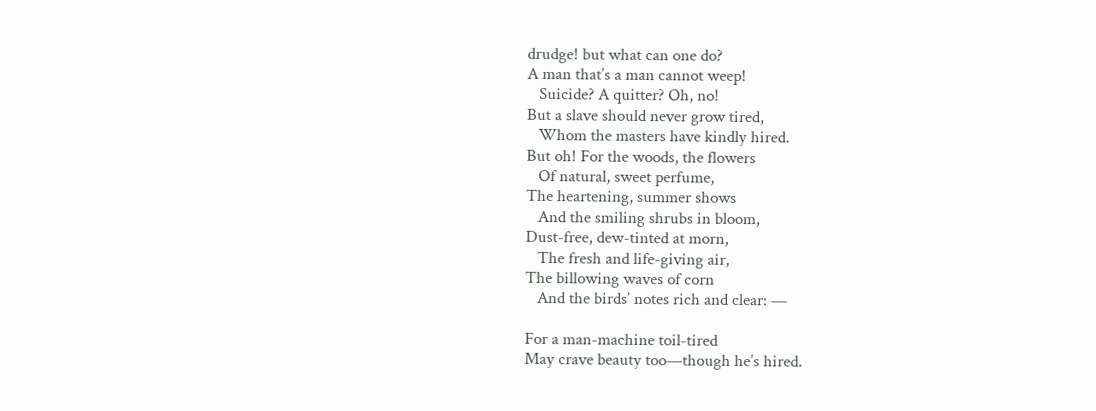drudge! but what can one do?
A man that’s a man cannot weep!
   Suicide? A quitter? Oh, no!
But a slave should never grow tired,
   Whom the masters have kindly hired.
But oh! For the woods, the flowers
   Of natural, sweet perfume,
The heartening, summer shows
   And the smiling shrubs in bloom,
Dust-free, dew-tinted at morn,
   The fresh and life-giving air,
The billowing waves of corn
   And the birds’ notes rich and clear: —

For a man-machine toil-tired
May crave beauty too—though he’s hired.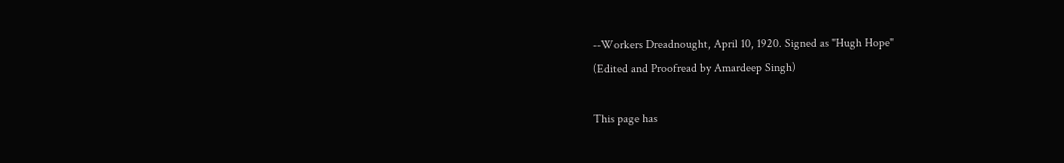--Workers Dreadnought, April 10, 1920. Signed as "Hugh Hope"
(Edited and Proofread by Amardeep Singh)

This page has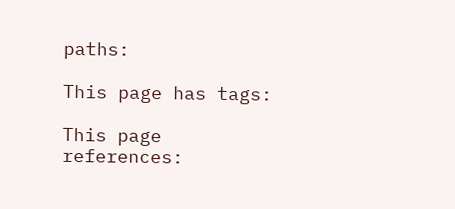paths:

This page has tags:

This page references: